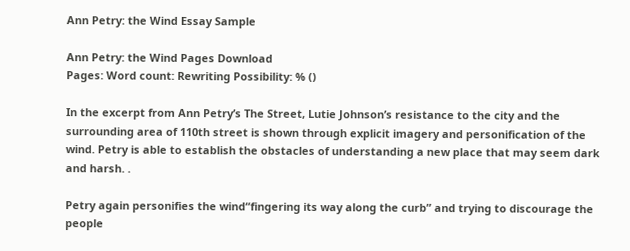Ann Petry: the Wind Essay Sample

Ann Petry: the Wind Pages Download
Pages: Word count: Rewriting Possibility: % ()

In the excerpt from Ann Petry’s The Street, Lutie Johnson’s resistance to the city and the surrounding area of 110th street is shown through explicit imagery and personification of the wind. Petry is able to establish the obstacles of understanding a new place that may seem dark and harsh. .

Petry again personifies the wind“fingering its way along the curb” and trying to discourage the people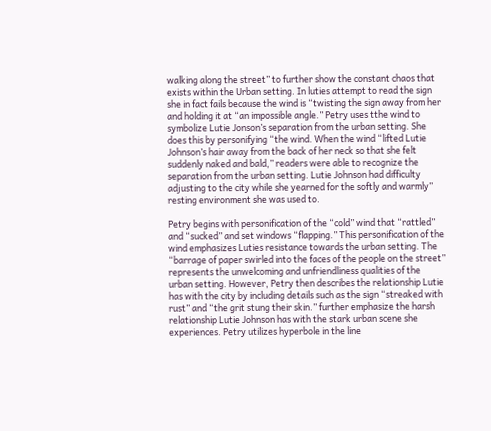walking along the street” to further show the constant chaos that exists within the Urban setting. In luties attempt to read the sign she in fact fails because the wind is “twisting the sign away from her and holding it at “an impossible angle.” Petry uses tthe wind to symbolize Lutie Jonson’s separation from the urban setting. She does this by personifying “the wind. When the wind “lifted Lutie Johnson’s hair away from the back of her neck so that she felt suddenly naked and bald,” readers were able to recognize the separation from the urban setting. Lutie Johnson had difficulty adjusting to the city while she yearned for the softly and warmly” resting environment she was used to.

Petry begins with personification of the “cold” wind that “rattled” and “sucked” and set windows “flapping.” This personification of the wind emphasizes Luties resistance towards the urban setting. The “barrage of paper swirled into the faces of the people on the street” represents the unwelcoming and unfriendliness qualities of the urban setting. However, Petry then describes the relationship Lutie has with the city by including details such as the sign “streaked with rust” and “the grit stung their skin.” further emphasize the harsh relationship Lutie Johnson has with the stark urban scene she experiences. Petry utilizes hyperbole in the line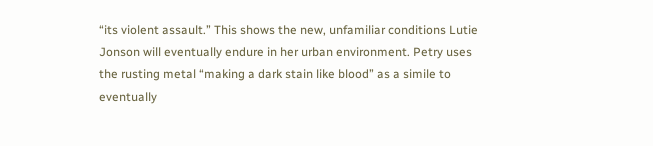“its violent assault.” This shows the new, unfamiliar conditions Lutie Jonson will eventually endure in her urban environment. Petry uses the rusting metal “making a dark stain like blood” as a simile to eventually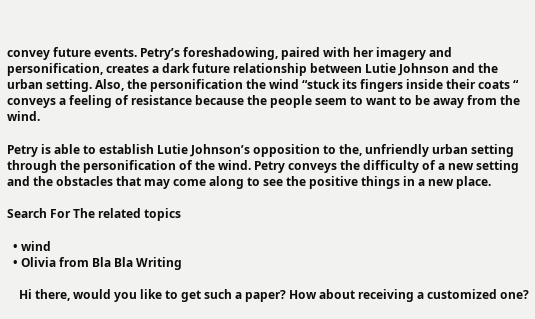convey future events. Petry’s foreshadowing, paired with her imagery and personification, creates a dark future relationship between Lutie Johnson and the urban setting. Also, the personification the wind “stuck its fingers inside their coats “ conveys a feeling of resistance because the people seem to want to be away from the wind.

Petry is able to establish Lutie Johnson’s opposition to the, unfriendly urban setting through the personification of the wind. Petry conveys the difficulty of a new setting and the obstacles that may come along to see the positive things in a new place.

Search For The related topics

  • wind
  • Olivia from Bla Bla Writing

    Hi there, would you like to get such a paper? How about receiving a customized one?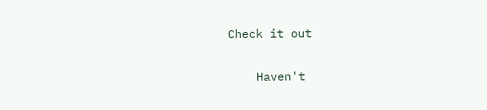Check it out

    Haven't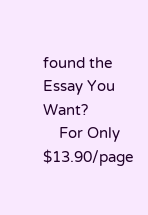found the Essay You Want?
    For Only $13.90/page